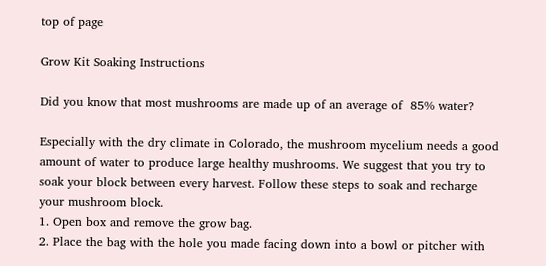top of page

Grow Kit Soaking Instructions

Did you know that most mushrooms are made up of an average of  85% water?

Especially with the dry climate in Colorado, the mushroom mycelium needs a good amount of water to produce large healthy mushrooms. We suggest that you try to soak your block between every harvest. Follow these steps to soak and recharge your mushroom block.
1. Open box and remove the grow bag.
2. Place the bag with the hole you made facing down into a bowl or pitcher with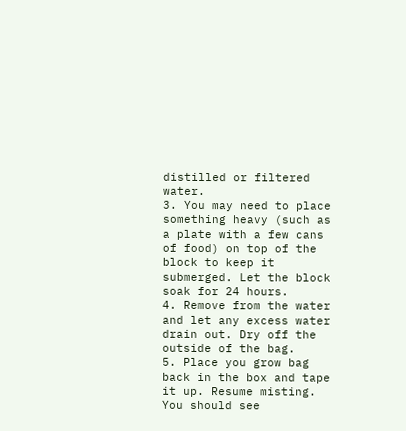distilled or filtered water.
3. You may need to place something heavy (such as a plate with a few cans of food) on top of the block to keep it submerged. Let the block soak for 24 hours.
4. Remove from the water and let any excess water drain out. Dry off the outside of the bag.
5. Place you grow bag back in the box and tape it up. Resume misting. You should see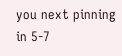you next pinning in 5-7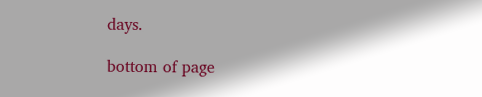days.

bottom of page